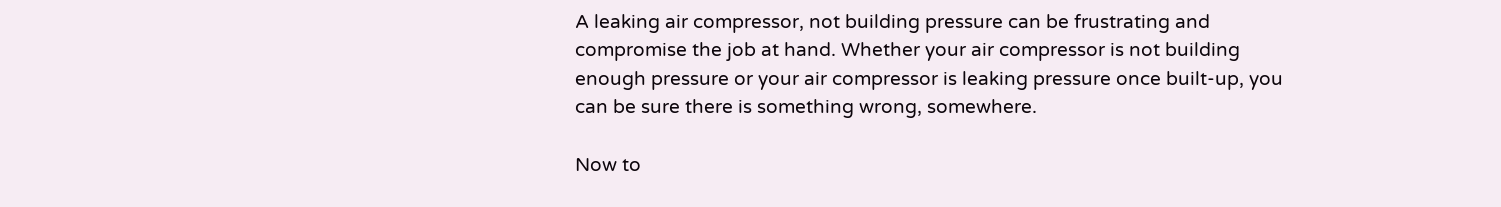A leaking air compressor, not building pressure can be frustrating and compromise the job at hand. Whether your air compressor is not building enough pressure or your air compressor is leaking pressure once built-up, you can be sure there is something wrong, somewhere.

Now to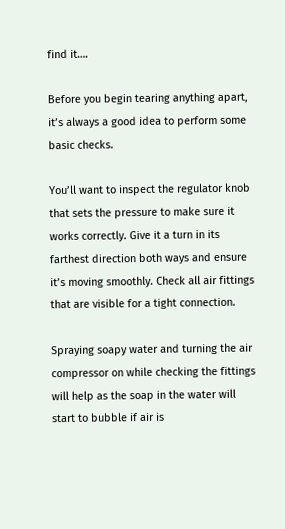find it….

Before you begin tearing anything apart, it’s always a good idea to perform some basic checks.

You’ll want to inspect the regulator knob that sets the pressure to make sure it works correctly. Give it a turn in its farthest direction both ways and ensure it’s moving smoothly. Check all air fittings that are visible for a tight connection.

Spraying soapy water and turning the air compressor on while checking the fittings will help as the soap in the water will start to bubble if air is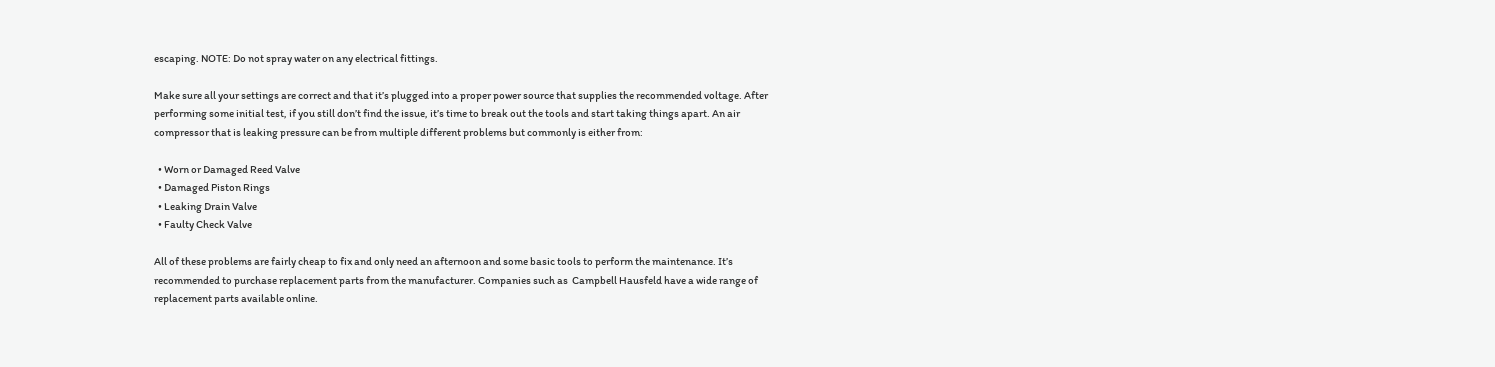escaping. NOTE: Do not spray water on any electrical fittings.

Make sure all your settings are correct and that it’s plugged into a proper power source that supplies the recommended voltage. After performing some initial test, if you still don’t find the issue, it’s time to break out the tools and start taking things apart. An air compressor that is leaking pressure can be from multiple different problems but commonly is either from:

  • Worn or Damaged Reed Valve
  • Damaged Piston Rings
  • Leaking Drain Valve
  • Faulty Check Valve

All of these problems are fairly cheap to fix and only need an afternoon and some basic tools to perform the maintenance. It’s recommended to purchase replacement parts from the manufacturer. Companies such as  Campbell Hausfeld have a wide range of replacement parts available online.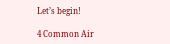Let’s begin!

4 Common Air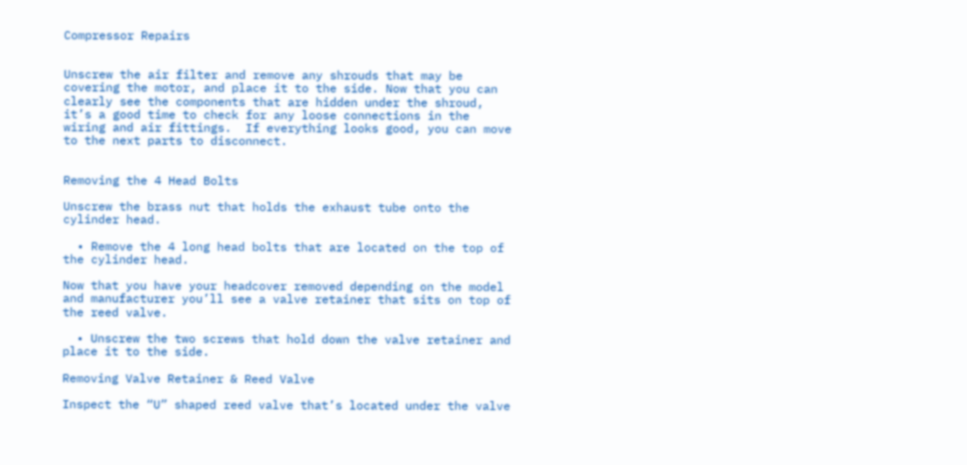Compressor Repairs


Unscrew the air filter and remove any shrouds that may be covering the motor, and place it to the side. Now that you can clearly see the components that are hidden under the shroud, it’s a good time to check for any loose connections in the wiring and air fittings.  If everything looks good, you can move to the next parts to disconnect.


Removing the 4 Head Bolts

Unscrew the brass nut that holds the exhaust tube onto the cylinder head.

  • Remove the 4 long head bolts that are located on the top of the cylinder head.

Now that you have your headcover removed depending on the model and manufacturer you’ll see a valve retainer that sits on top of the reed valve.

  • Unscrew the two screws that hold down the valve retainer and place it to the side.

Removing Valve Retainer & Reed Valve

Inspect the “U” shaped reed valve that’s located under the valve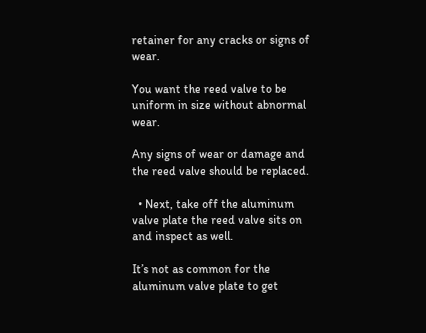retainer for any cracks or signs of wear.

You want the reed valve to be uniform in size without abnormal wear.

Any signs of wear or damage and the reed valve should be replaced.

  • Next, take off the aluminum valve plate the reed valve sits on and inspect as well.

It’s not as common for the aluminum valve plate to get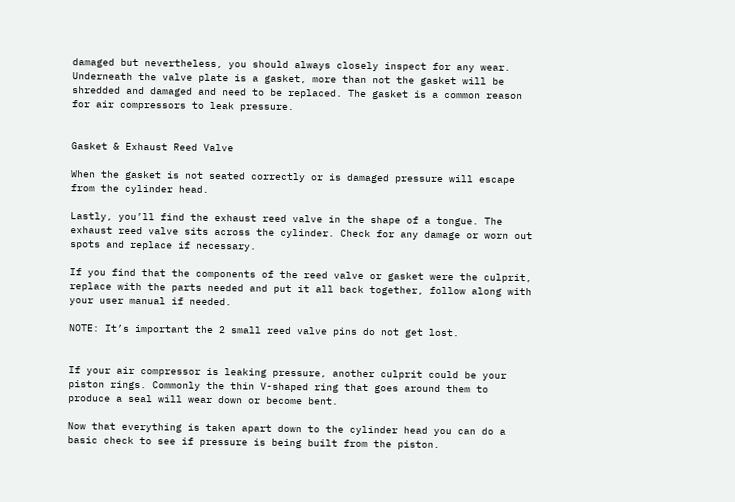damaged but nevertheless, you should always closely inspect for any wear. Underneath the valve plate is a gasket, more than not the gasket will be shredded and damaged and need to be replaced. The gasket is a common reason for air compressors to leak pressure.


Gasket & Exhaust Reed Valve

When the gasket is not seated correctly or is damaged pressure will escape from the cylinder head.

Lastly, you’ll find the exhaust reed valve in the shape of a tongue. The exhaust reed valve sits across the cylinder. Check for any damage or worn out spots and replace if necessary.

If you find that the components of the reed valve or gasket were the culprit, replace with the parts needed and put it all back together, follow along with your user manual if needed.

NOTE: It’s important the 2 small reed valve pins do not get lost.


If your air compressor is leaking pressure, another culprit could be your piston rings. Commonly the thin V-shaped ring that goes around them to produce a seal will wear down or become bent.

Now that everything is taken apart down to the cylinder head you can do a basic check to see if pressure is being built from the piston.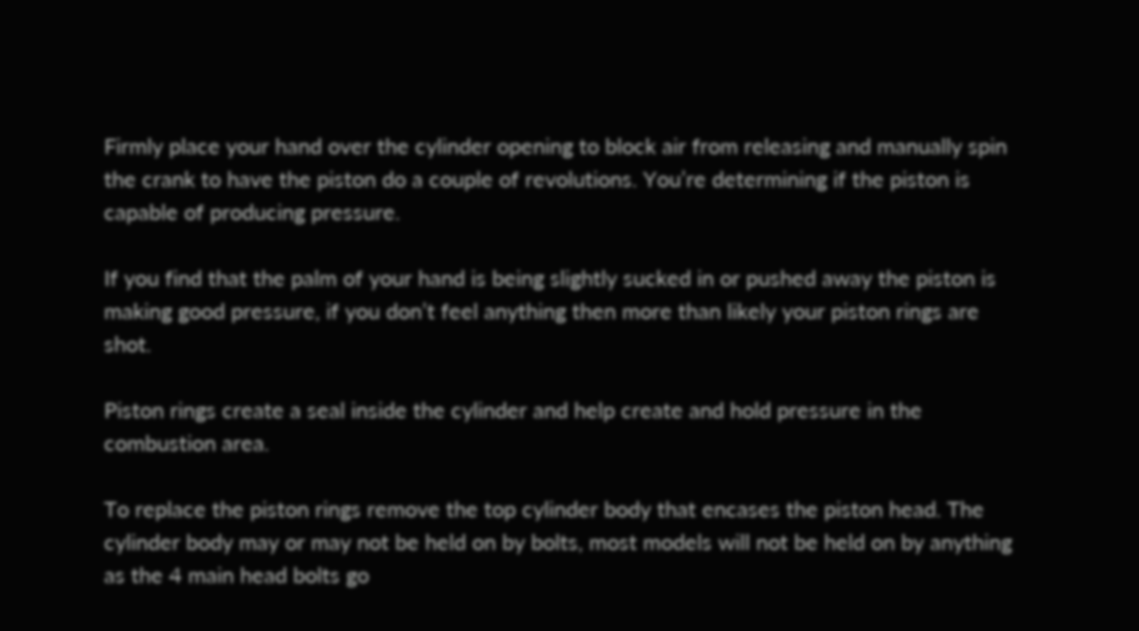Firmly place your hand over the cylinder opening to block air from releasing and manually spin the crank to have the piston do a couple of revolutions. You’re determining if the piston is capable of producing pressure.

If you find that the palm of your hand is being slightly sucked in or pushed away the piston is making good pressure, if you don’t feel anything then more than likely your piston rings are shot.

Piston rings create a seal inside the cylinder and help create and hold pressure in the combustion area.

To replace the piston rings remove the top cylinder body that encases the piston head. The cylinder body may or may not be held on by bolts, most models will not be held on by anything as the 4 main head bolts go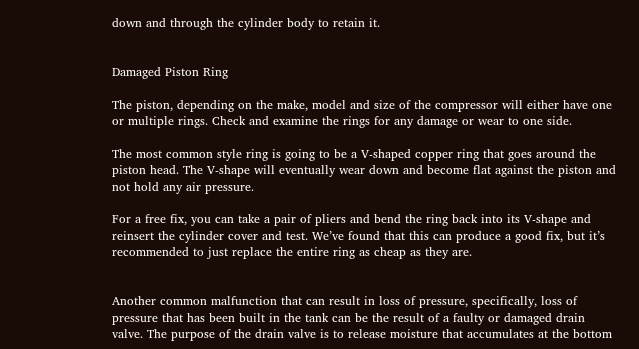down and through the cylinder body to retain it.


Damaged Piston Ring

The piston, depending on the make, model and size of the compressor will either have one or multiple rings. Check and examine the rings for any damage or wear to one side.

The most common style ring is going to be a V-shaped copper ring that goes around the piston head. The V-shape will eventually wear down and become flat against the piston and not hold any air pressure.

For a free fix, you can take a pair of pliers and bend the ring back into its V-shape and reinsert the cylinder cover and test. We’ve found that this can produce a good fix, but it’s recommended to just replace the entire ring as cheap as they are.


Another common malfunction that can result in loss of pressure, specifically, loss of pressure that has been built in the tank can be the result of a faulty or damaged drain valve. The purpose of the drain valve is to release moisture that accumulates at the bottom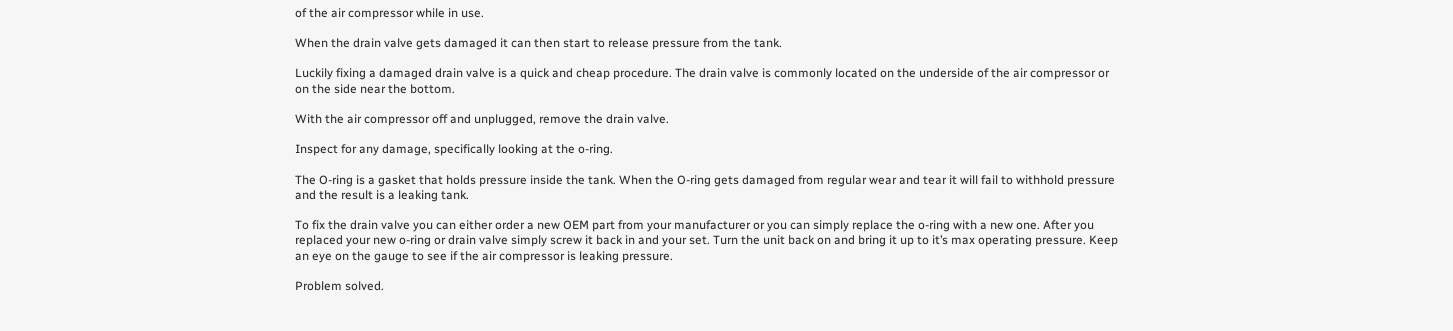of the air compressor while in use.

When the drain valve gets damaged it can then start to release pressure from the tank.

Luckily fixing a damaged drain valve is a quick and cheap procedure. The drain valve is commonly located on the underside of the air compressor or on the side near the bottom.

With the air compressor off and unplugged, remove the drain valve.

Inspect for any damage, specifically looking at the o-ring.

The O-ring is a gasket that holds pressure inside the tank. When the O-ring gets damaged from regular wear and tear it will fail to withhold pressure and the result is a leaking tank.

To fix the drain valve you can either order a new OEM part from your manufacturer or you can simply replace the o-ring with a new one. After you replaced your new o-ring or drain valve simply screw it back in and your set. Turn the unit back on and bring it up to it’s max operating pressure. Keep an eye on the gauge to see if the air compressor is leaking pressure.

Problem solved.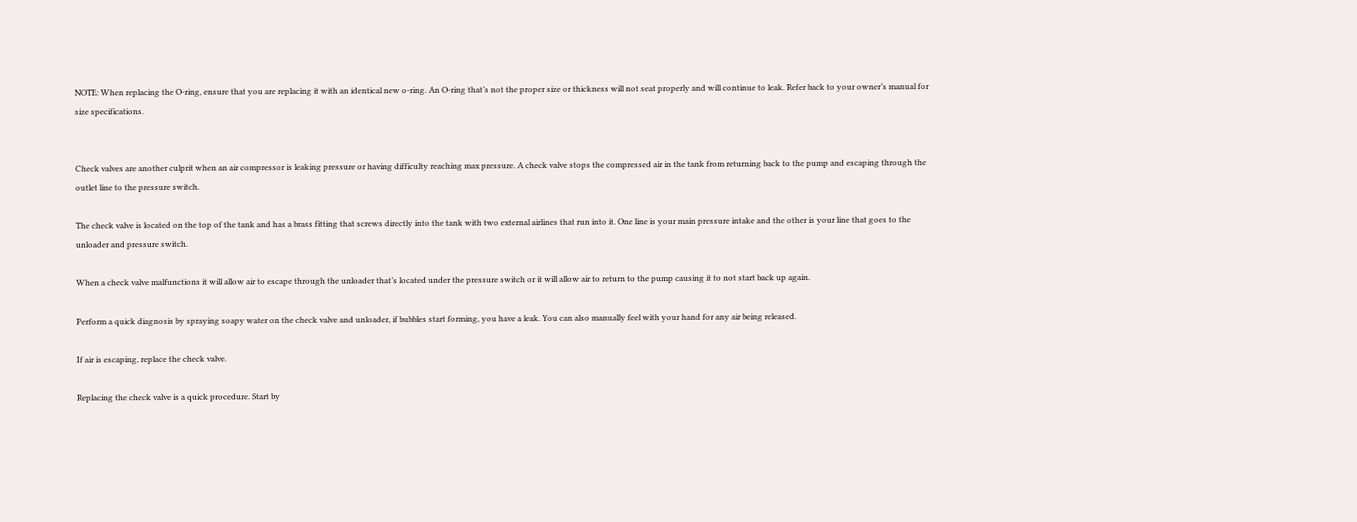NOTE: When replacing the O-ring, ensure that you are replacing it with an identical new o-ring. An O-ring that’s not the proper size or thickness will not seat properly and will continue to leak. Refer back to your owner’s manual for size specifications.


Check valves are another culprit when an air compressor is leaking pressure or having difficulty reaching max pressure. A check valve stops the compressed air in the tank from returning back to the pump and escaping through the outlet line to the pressure switch.

The check valve is located on the top of the tank and has a brass fitting that screws directly into the tank with two external airlines that run into it. One line is your main pressure intake and the other is your line that goes to the unloader and pressure switch.

When a check valve malfunctions it will allow air to escape through the unloader that’s located under the pressure switch or it will allow air to return to the pump causing it to not start back up again.

Perform a quick diagnosis by spraying soapy water on the check valve and unloader, if bubbles start forming, you have a leak. You can also manually feel with your hand for any air being released.

If air is escaping, replace the check valve.

Replacing the check valve is a quick procedure. Start by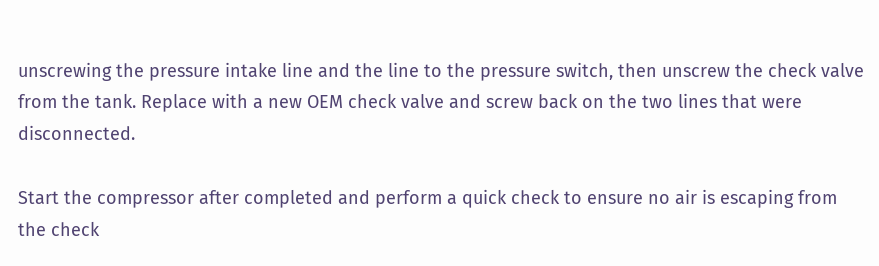unscrewing the pressure intake line and the line to the pressure switch, then unscrew the check valve from the tank. Replace with a new OEM check valve and screw back on the two lines that were disconnected.

Start the compressor after completed and perform a quick check to ensure no air is escaping from the check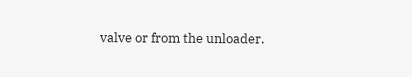valve or from the unloader.